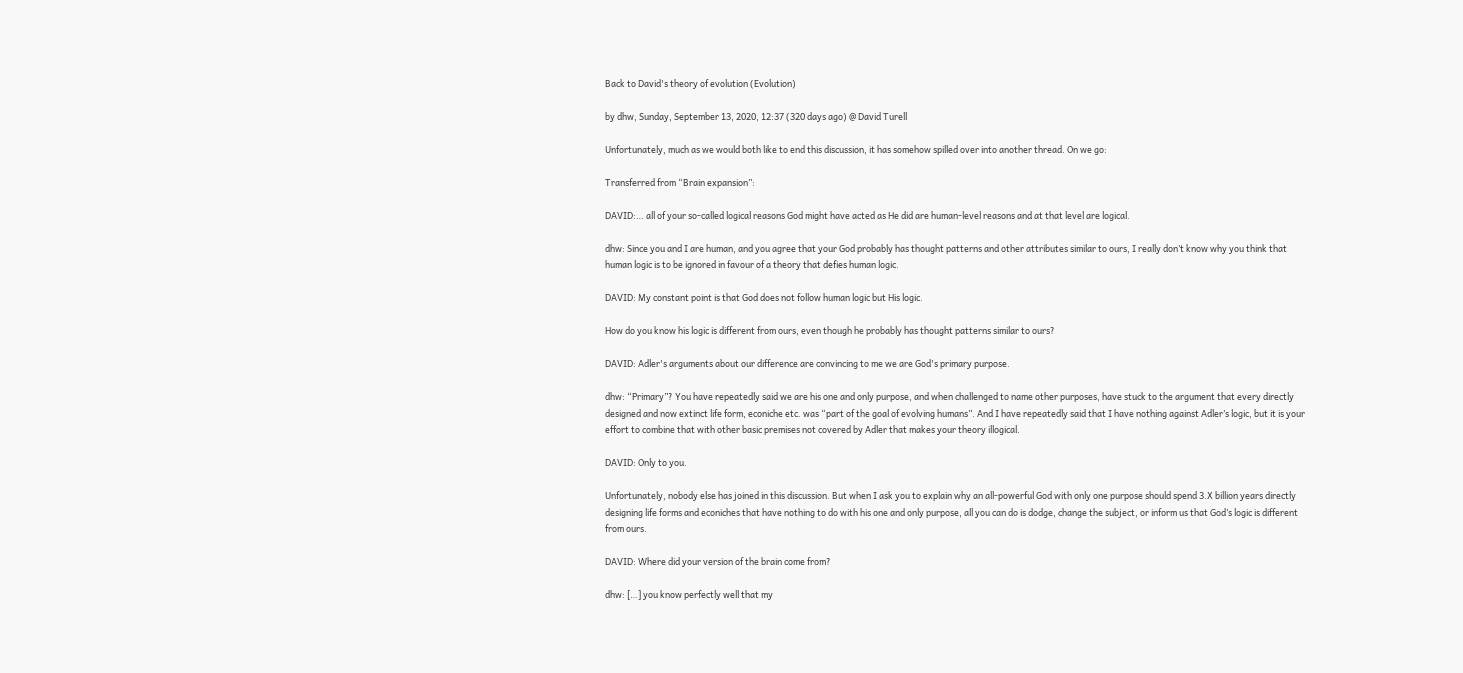Back to David's theory of evolution (Evolution)

by dhw, Sunday, September 13, 2020, 12:37 (320 days ago) @ David Turell

Unfortunately, much as we would both like to end this discussion, it has somehow spilled over into another thread. On we go:

Transferred from “Brain expansion”:

DAVID:… all of your so-called logical reasons God might have acted as He did are human-level reasons and at that level are logical.

dhw: Since you and I are human, and you agree that your God probably has thought patterns and other attributes similar to ours, I really don’t know why you think that human logic is to be ignored in favour of a theory that defies human logic.

DAVID: My constant point is that God does not follow human logic but His logic.

How do you know his logic is different from ours, even though he probably has thought patterns similar to ours?

DAVID: Adler's arguments about our difference are convincing to me we are God's primary purpose.

dhw: “Primary”? You have repeatedly said we are his one and only purpose, and when challenged to name other purposes, have stuck to the argument that every directly designed and now extinct life form, econiche etc. was “part of the goal of evolving humans”. And I have repeatedly said that I have nothing against Adler’s logic, but it is your effort to combine that with other basic premises not covered by Adler that makes your theory illogical.

DAVID: Only to you.

Unfortunately, nobody else has joined in this discussion. But when I ask you to explain why an all-powerful God with only one purpose should spend 3.X billion years directly designing life forms and econiches that have nothing to do with his one and only purpose, all you can do is dodge, change the subject, or inform us that God’s logic is different from ours.

DAVID: Where did your version of the brain come from?

dhw: […] you know perfectly well that my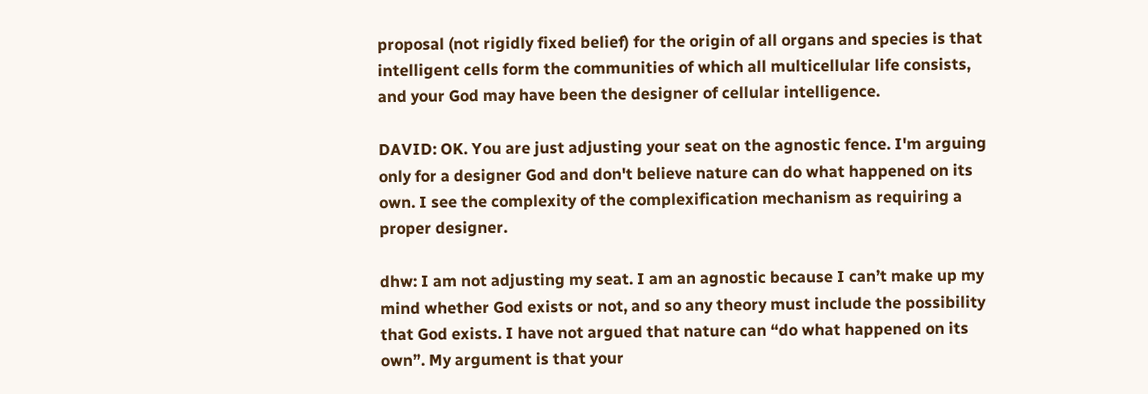proposal (not rigidly fixed belief) for the origin of all organs and species is that intelligent cells form the communities of which all multicellular life consists, and your God may have been the designer of cellular intelligence.

DAVID: OK. You are just adjusting your seat on the agnostic fence. I'm arguing only for a designer God and don't believe nature can do what happened on its own. I see the complexity of the complexification mechanism as requiring a proper designer.

dhw: I am not adjusting my seat. I am an agnostic because I can’t make up my mind whether God exists or not, and so any theory must include the possibility that God exists. I have not argued that nature can “do what happened on its own”. My argument is that your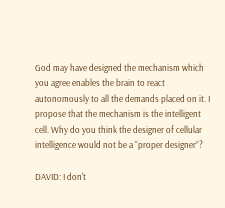God may have designed the mechanism which you agree enables the brain to react autonomously to all the demands placed on it. I propose that the mechanism is the intelligent cell. Why do you think the designer of cellular intelligence would not be a “proper designer”?

DAVID: I don't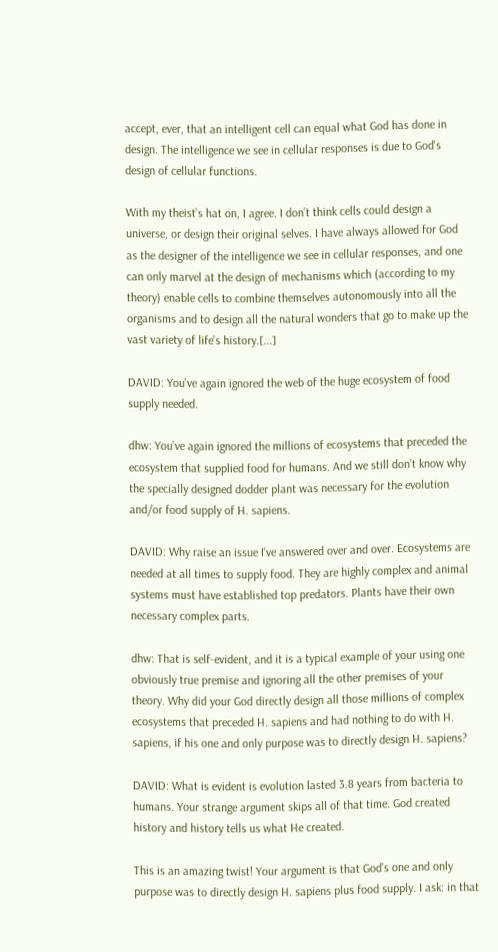accept, ever, that an intelligent cell can equal what God has done in design. The intelligence we see in cellular responses is due to God's design of cellular functions.

With my theist’s hat on, I agree. I don’t think cells could design a universe, or design their original selves. I have always allowed for God as the designer of the intelligence we see in cellular responses, and one can only marvel at the design of mechanisms which (according to my theory) enable cells to combine themselves autonomously into all the organisms and to design all the natural wonders that go to make up the vast variety of life’s history.[...]

DAVID: You've again ignored the web of the huge ecosystem of food supply needed.

dhw: You’ve again ignored the millions of ecosystems that preceded the ecosystem that supplied food for humans. And we still don’t know why the specially designed dodder plant was necessary for the evolution and/or food supply of H. sapiens.

DAVID: Why raise an issue I've answered over and over. Ecosystems are needed at all times to supply food. They are highly complex and animal systems must have established top predators. Plants have their own necessary complex parts.

dhw: That is self-evident, and it is a typical example of your using one obviously true premise and ignoring all the other premises of your theory. Why did your God directly design all those millions of complex ecosystems that preceded H. sapiens and had nothing to do with H. sapiens, if his one and only purpose was to directly design H. sapiens?

DAVID: What is evident is evolution lasted 3.8 years from bacteria to humans. Your strange argument skips all of that time. God created history and history tells us what He created.

This is an amazing twist! Your argument is that God’s one and only purpose was to directly design H. sapiens plus food supply. I ask: in that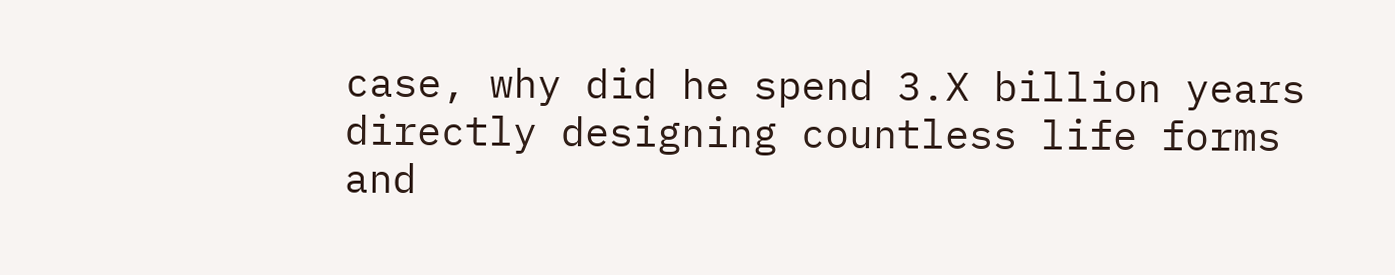case, why did he spend 3.X billion years directly designing countless life forms and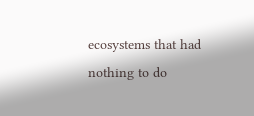ecosystems that had nothing to do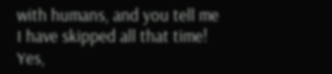with humans, and you tell me I have skipped all that time! Yes,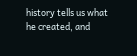history tells us what he created, and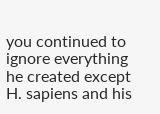you continued to ignore everything he created except H. sapiens and his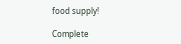food supply!

Complete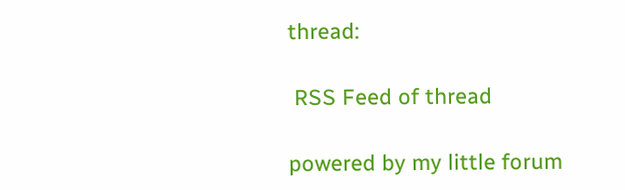thread:

 RSS Feed of thread

powered by my little forum